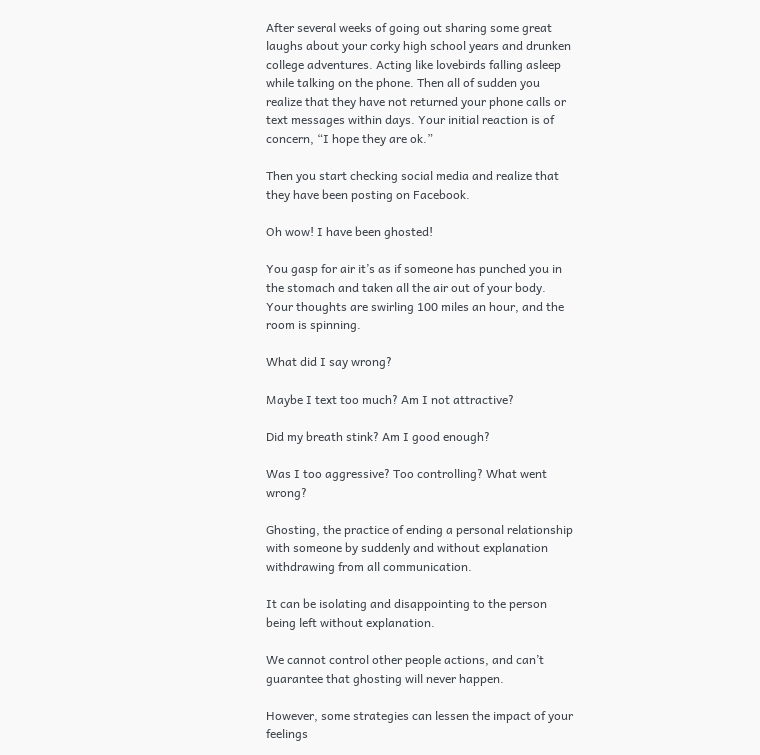After several weeks of going out sharing some great laughs about your corky high school years and drunken college adventures. Acting like lovebirds falling asleep while talking on the phone. Then all of sudden you realize that they have not returned your phone calls or text messages within days. Your initial reaction is of concern, “I hope they are ok.”

Then you start checking social media and realize that they have been posting on Facebook.

Oh wow! I have been ghosted!

You gasp for air it’s as if someone has punched you in the stomach and taken all the air out of your body. Your thoughts are swirling 100 miles an hour, and the room is spinning.

What did I say wrong?

Maybe I text too much? Am I not attractive?

Did my breath stink? Am I good enough?

Was I too aggressive? Too controlling? What went wrong?

Ghosting, the practice of ending a personal relationship with someone by suddenly and without explanation withdrawing from all communication.

It can be isolating and disappointing to the person being left without explanation.

We cannot control other people actions, and can’t guarantee that ghosting will never happen.

However, some strategies can lessen the impact of your feelings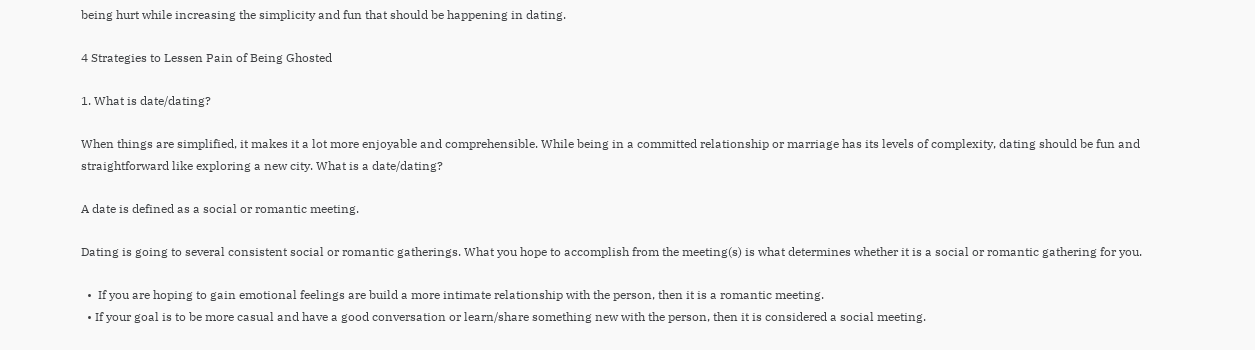being hurt while increasing the simplicity and fun that should be happening in dating.

4 Strategies to Lessen Pain of Being Ghosted

1. What is date/dating?

When things are simplified, it makes it a lot more enjoyable and comprehensible. While being in a committed relationship or marriage has its levels of complexity, dating should be fun and straightforward like exploring a new city. What is a date/dating?

A date is defined as a social or romantic meeting.

Dating is going to several consistent social or romantic gatherings. What you hope to accomplish from the meeting(s) is what determines whether it is a social or romantic gathering for you.

  •  If you are hoping to gain emotional feelings are build a more intimate relationship with the person, then it is a romantic meeting.
  • If your goal is to be more casual and have a good conversation or learn/share something new with the person, then it is considered a social meeting.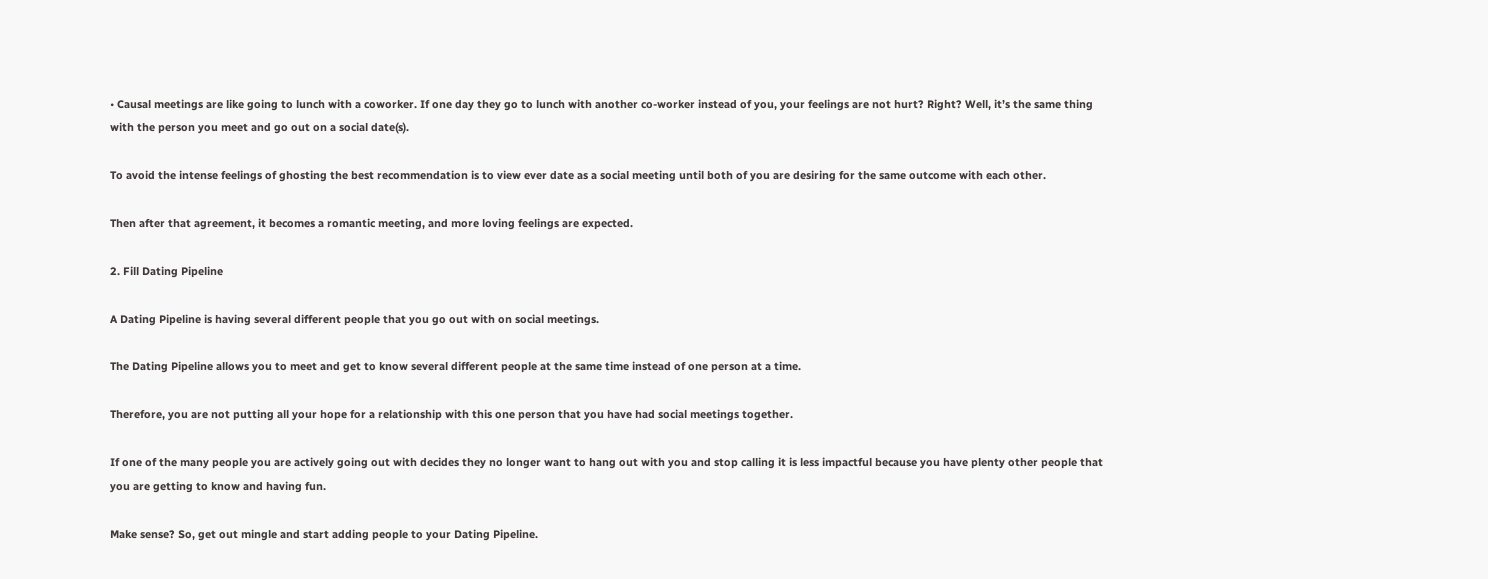• Causal meetings are like going to lunch with a coworker. If one day they go to lunch with another co-worker instead of you, your feelings are not hurt? Right? Well, it’s the same thing with the person you meet and go out on a social date(s).

To avoid the intense feelings of ghosting the best recommendation is to view ever date as a social meeting until both of you are desiring for the same outcome with each other.

Then after that agreement, it becomes a romantic meeting, and more loving feelings are expected.

2. Fill Dating Pipeline

A Dating Pipeline is having several different people that you go out with on social meetings.

The Dating Pipeline allows you to meet and get to know several different people at the same time instead of one person at a time.

Therefore, you are not putting all your hope for a relationship with this one person that you have had social meetings together.

If one of the many people you are actively going out with decides they no longer want to hang out with you and stop calling it is less impactful because you have plenty other people that you are getting to know and having fun.

Make sense? So, get out mingle and start adding people to your Dating Pipeline.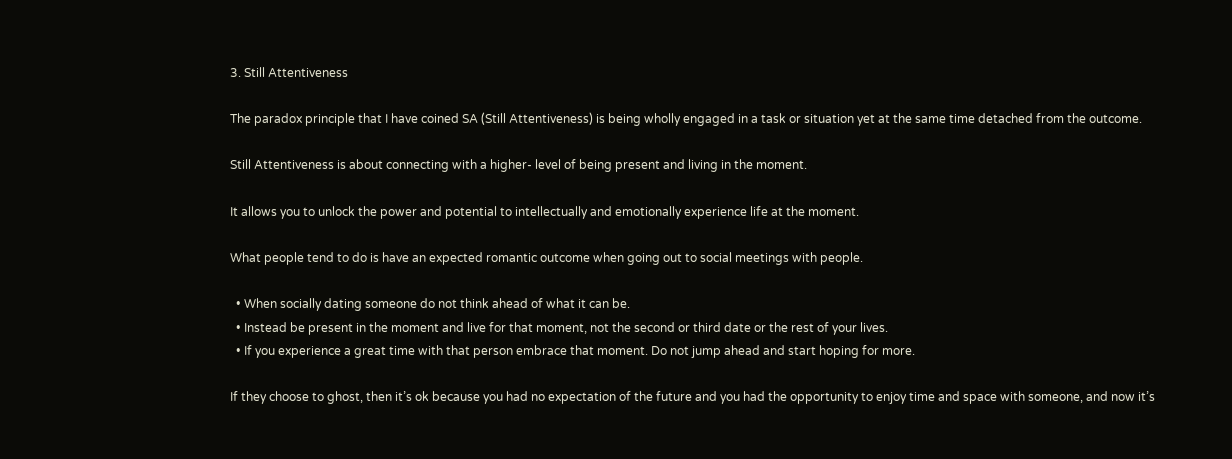3. Still Attentiveness

The paradox principle that I have coined SA (Still Attentiveness) is being wholly engaged in a task or situation yet at the same time detached from the outcome.

Still Attentiveness is about connecting with a higher- level of being present and living in the moment.

It allows you to unlock the power and potential to intellectually and emotionally experience life at the moment.

What people tend to do is have an expected romantic outcome when going out to social meetings with people.

  • When socially dating someone do not think ahead of what it can be.
  • Instead be present in the moment and live for that moment, not the second or third date or the rest of your lives.
  • If you experience a great time with that person embrace that moment. Do not jump ahead and start hoping for more.

If they choose to ghost, then it’s ok because you had no expectation of the future and you had the opportunity to enjoy time and space with someone, and now it’s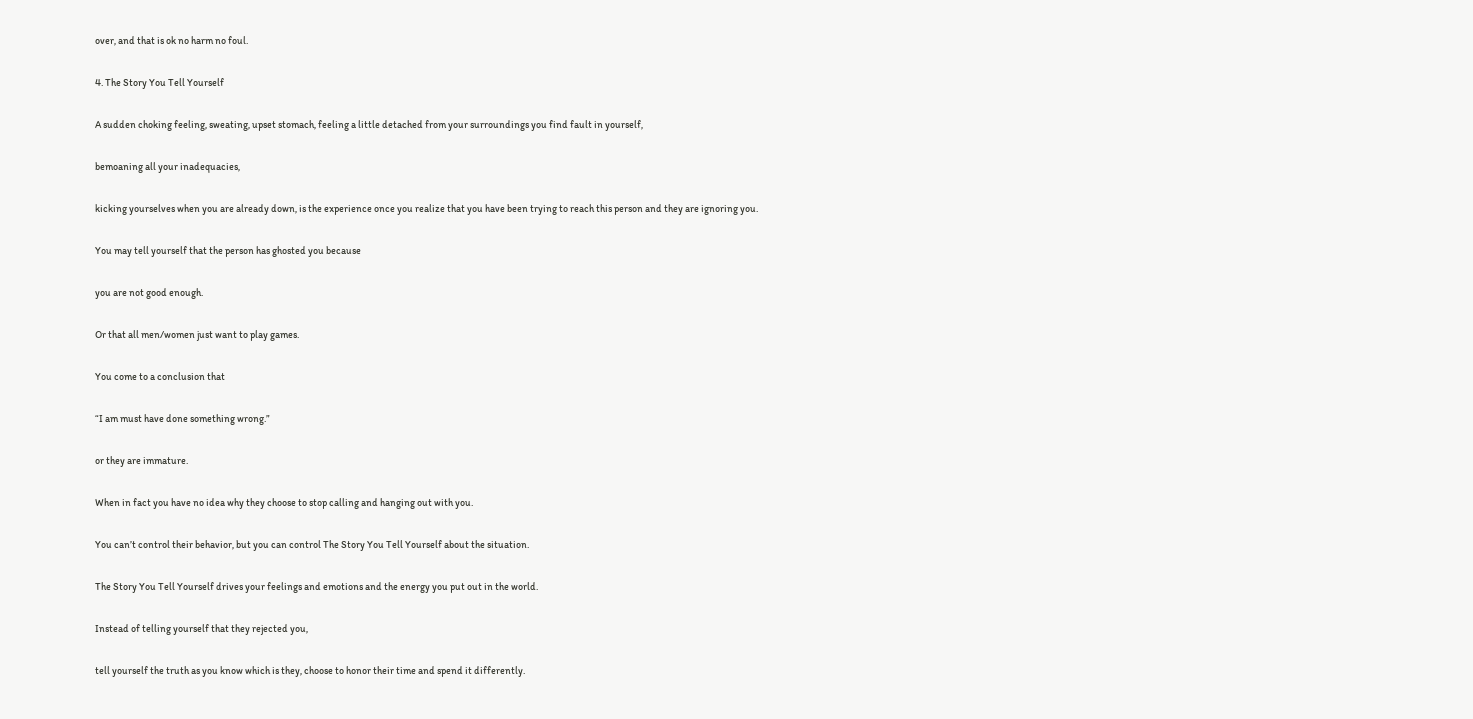over, and that is ok no harm no foul.

4. The Story You Tell Yourself

A sudden choking feeling, sweating, upset stomach, feeling a little detached from your surroundings you find fault in yourself,

bemoaning all your inadequacies,

kicking yourselves when you are already down, is the experience once you realize that you have been trying to reach this person and they are ignoring you.

You may tell yourself that the person has ghosted you because

you are not good enough.

Or that all men/women just want to play games.

You come to a conclusion that

“I am must have done something wrong.”

or they are immature.

When in fact you have no idea why they choose to stop calling and hanging out with you.

You can’t control their behavior, but you can control The Story You Tell Yourself about the situation.

The Story You Tell Yourself drives your feelings and emotions and the energy you put out in the world.

Instead of telling yourself that they rejected you,

tell yourself the truth as you know which is they, choose to honor their time and spend it differently.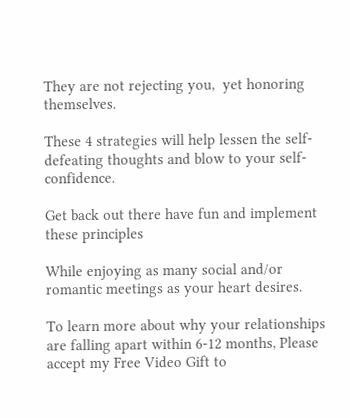They are not rejecting you,  yet honoring themselves.

These 4 strategies will help lessen the self-defeating thoughts and blow to your self-confidence.

Get back out there have fun and implement these principles

While enjoying as many social and/or romantic meetings as your heart desires.

To learn more about why your relationships are falling apart within 6-12 months, Please accept my Free Video Gift to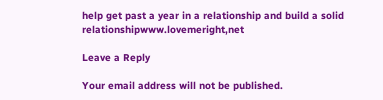help get past a year in a relationship and build a solid relationshipwww.lovemeright,net

Leave a Reply

Your email address will not be published.